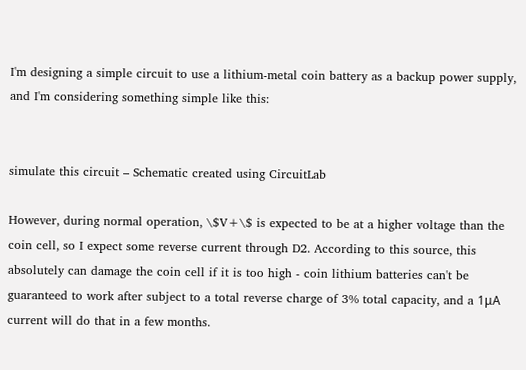I'm designing a simple circuit to use a lithium-metal coin battery as a backup power supply, and I'm considering something simple like this:


simulate this circuit – Schematic created using CircuitLab

However, during normal operation, \$V+\$ is expected to be at a higher voltage than the coin cell, so I expect some reverse current through D2. According to this source, this absolutely can damage the coin cell if it is too high - coin lithium batteries can't be guaranteed to work after subject to a total reverse charge of 3% total capacity, and a 1μA current will do that in a few months.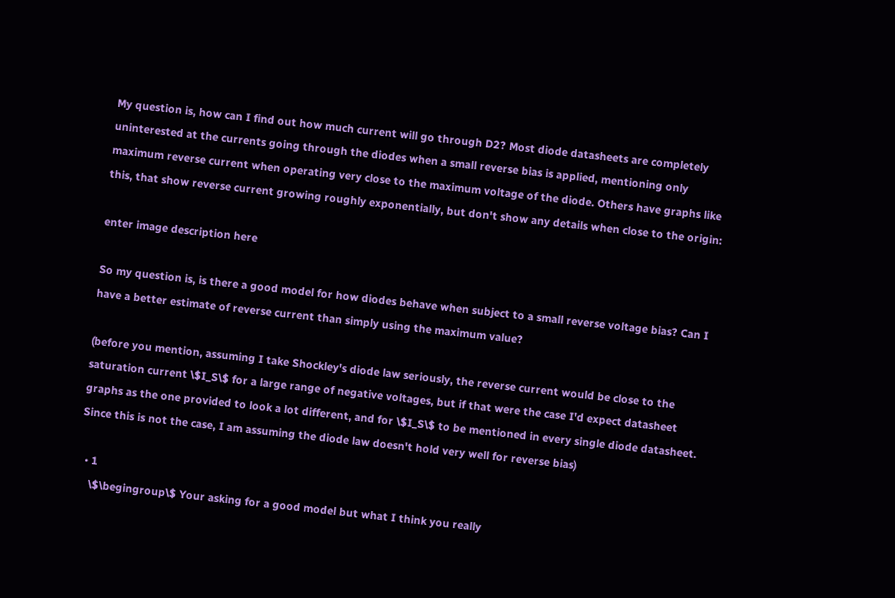My question is, how can I find out how much current will go through D2? Most diode datasheets are completely uninterested at the currents going through the diodes when a small reverse bias is applied, mentioning only maximum reverse current when operating very close to the maximum voltage of the diode. Others have graphs like this, that show reverse current growing roughly exponentially, but don't show any details when close to the origin:

enter image description here

So my question is, is there a good model for how diodes behave when subject to a small reverse voltage bias? Can I have a better estimate of reverse current than simply using the maximum value?

(before you mention, assuming I take Shockley's diode law seriously, the reverse current would be close to the saturation current \$I_S\$ for a large range of negative voltages, but if that were the case I'd expect datasheet graphs as the one provided to look a lot different, and for \$I_S\$ to be mentioned in every single diode datasheet. Since this is not the case, I am assuming the diode law doesn't hold very well for reverse bias)

  • 1
    \$\begingroup\$ Your asking for a good model but what I think you really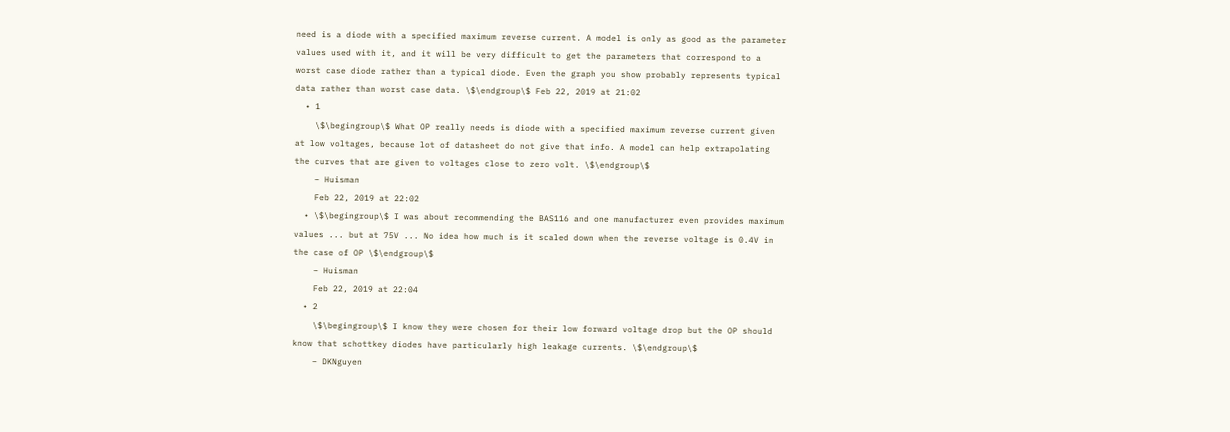need is a diode with a specified maximum reverse current. A model is only as good as the parameter values used with it, and it will be very difficult to get the parameters that correspond to a worst case diode rather than a typical diode. Even the graph you show probably represents typical data rather than worst case data. \$\endgroup\$ Feb 22, 2019 at 21:02
  • 1
    \$\begingroup\$ What OP really needs is diode with a specified maximum reverse current given at low voltages, because lot of datasheet do not give that info. A model can help extrapolating the curves that are given to voltages close to zero volt. \$\endgroup\$
    – Huisman
    Feb 22, 2019 at 22:02
  • \$\begingroup\$ I was about recommending the BAS116 and one manufacturer even provides maximum values ... but at 75V ... No idea how much is it scaled down when the reverse voltage is 0.4V in the case of OP \$\endgroup\$
    – Huisman
    Feb 22, 2019 at 22:04
  • 2
    \$\begingroup\$ I know they were chosen for their low forward voltage drop but the OP should know that schottkey diodes have particularly high leakage currents. \$\endgroup\$
    – DKNguyen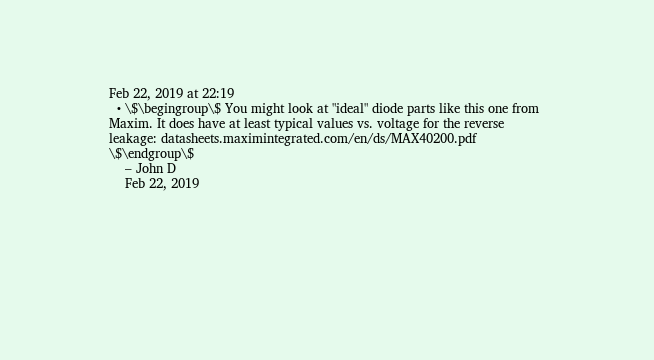Feb 22, 2019 at 22:19
  • \$\begingroup\$ You might look at "ideal" diode parts like this one from Maxim. It does have at least typical values vs. voltage for the reverse leakage: datasheets.maximintegrated.com/en/ds/MAX40200.pdf \$\endgroup\$
    – John D
    Feb 22, 2019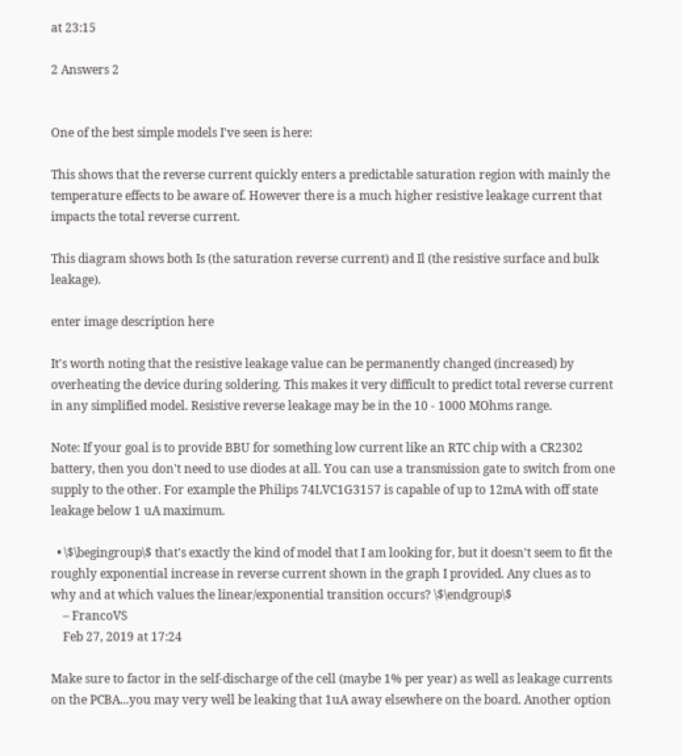at 23:15

2 Answers 2


One of the best simple models I've seen is here:

This shows that the reverse current quickly enters a predictable saturation region with mainly the temperature effects to be aware of. However there is a much higher resistive leakage current that impacts the total reverse current.

This diagram shows both Is (the saturation reverse current) and Il (the resistive surface and bulk leakage).

enter image description here

It's worth noting that the resistive leakage value can be permanently changed (increased) by overheating the device during soldering. This makes it very difficult to predict total reverse current in any simplified model. Resistive reverse leakage may be in the 10 - 1000 MOhms range.

Note: If your goal is to provide BBU for something low current like an RTC chip with a CR2302 battery, then you don't need to use diodes at all. You can use a transmission gate to switch from one supply to the other. For example the Philips 74LVC1G3157 is capable of up to 12mA with off state leakage below 1 uA maximum.

  • \$\begingroup\$ that's exactly the kind of model that I am looking for, but it doesn't seem to fit the roughly exponential increase in reverse current shown in the graph I provided. Any clues as to why and at which values the linear/exponential transition occurs? \$\endgroup\$
    – FrancoVS
    Feb 27, 2019 at 17:24

Make sure to factor in the self-discharge of the cell (maybe 1% per year) as well as leakage currents on the PCBA...you may very well be leaking that 1uA away elsewhere on the board. Another option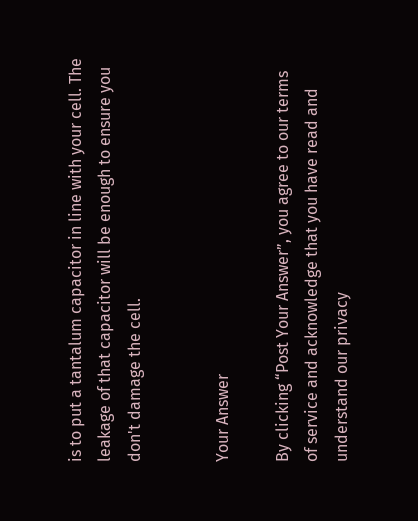is to put a tantalum capacitor in line with your cell. The leakage of that capacitor will be enough to ensure you don't damage the cell.


Your Answer

By clicking “Post Your Answer”, you agree to our terms of service and acknowledge that you have read and understand our privacy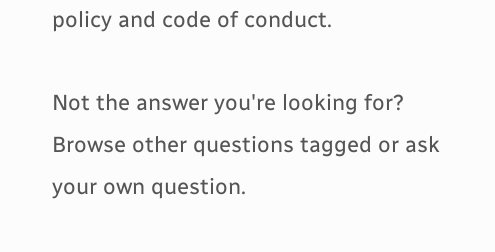policy and code of conduct.

Not the answer you're looking for? Browse other questions tagged or ask your own question.